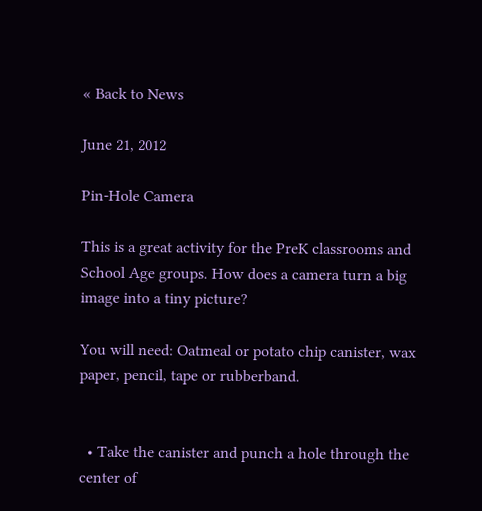« Back to News

June 21, 2012

Pin-Hole Camera

This is a great activity for the PreK classrooms and School Age groups. How does a camera turn a big image into a tiny picture?

You will need: Oatmeal or potato chip canister, wax paper, pencil, tape or rubberband.


  • Take the canister and punch a hole through the center of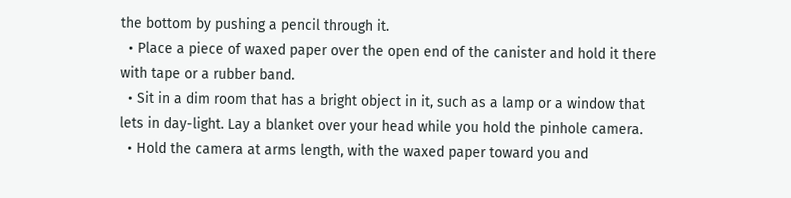the bottom by pushing a pencil through it.
  • Place a piece of waxed paper over the open end of the canister and hold it there with tape or a rubber band.
  • Sit in a dim room that has a bright object in it, such as a lamp or a window that lets in day-light. Lay a blanket over your head while you hold the pinhole camera.
  • Hold the camera at arms length, with the waxed paper toward you and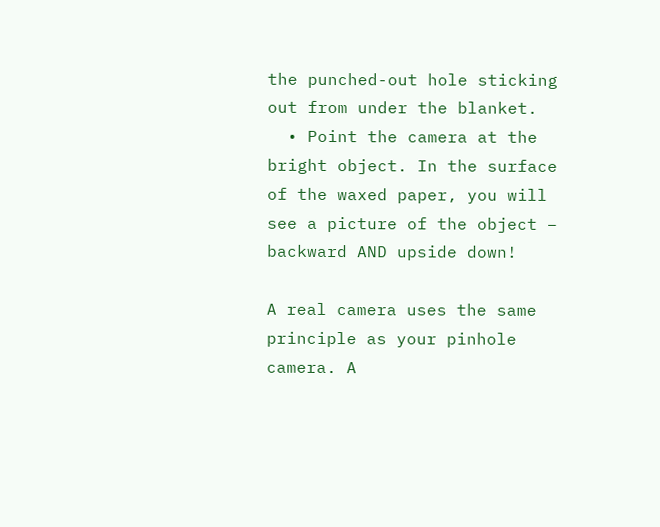the punched-out hole sticking out from under the blanket.
  • Point the camera at the bright object. In the surface of the waxed paper, you will see a picture of the object – backward AND upside down!

A real camera uses the same principle as your pinhole camera. A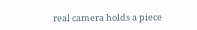real camera holds a piece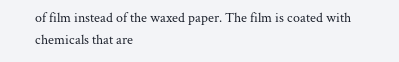of film instead of the waxed paper. The film is coated with chemicals that are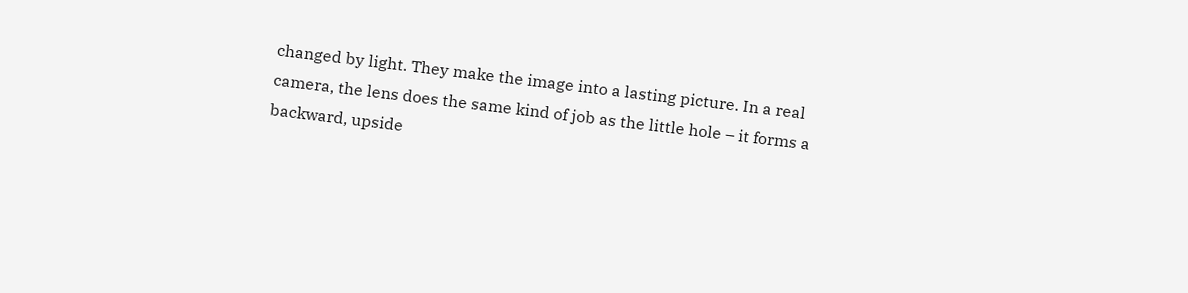changed by light. They make the image into a lasting picture. In a real camera, the lens does the same kind of job as the little hole – it forms a backward, upside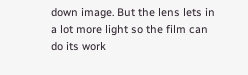down image. But the lens lets in a lot more light so the film can do its work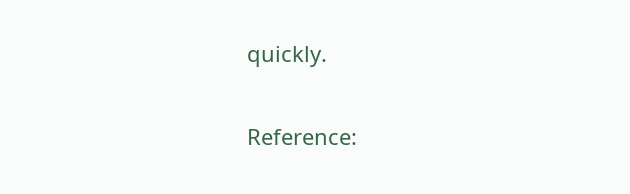quickly.

Reference: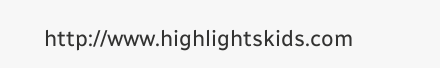http://www.highlightskids.com